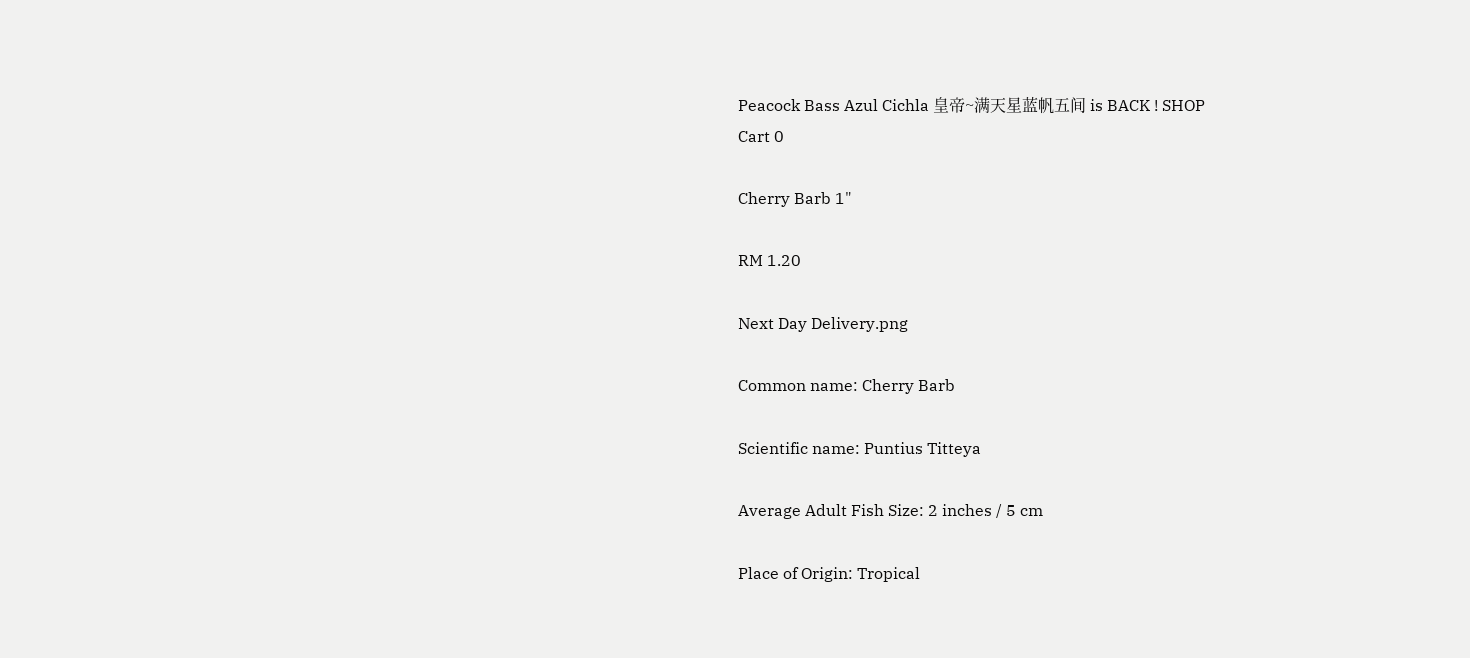Peacock Bass Azul Cichla 皇帝~满天星蓝帆五间 is BACK ! SHOP
Cart 0

Cherry Barb 1"

RM 1.20

Next Day Delivery.png

Common name: Cherry Barb

Scientific name: Puntius Titteya

Average Adult Fish Size: 2 inches / 5 cm

Place of Origin: Tropical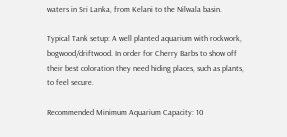waters in Sri Lanka, from Kelani to the Nilwala basin.

Typical Tank setup: A well planted aquarium with rockwork, bogwood/driftwood. In order for Cherry Barbs to show off their best coloration they need hiding places, such as plants, to feel secure.

Recommended Minimum Aquarium Capacity: 10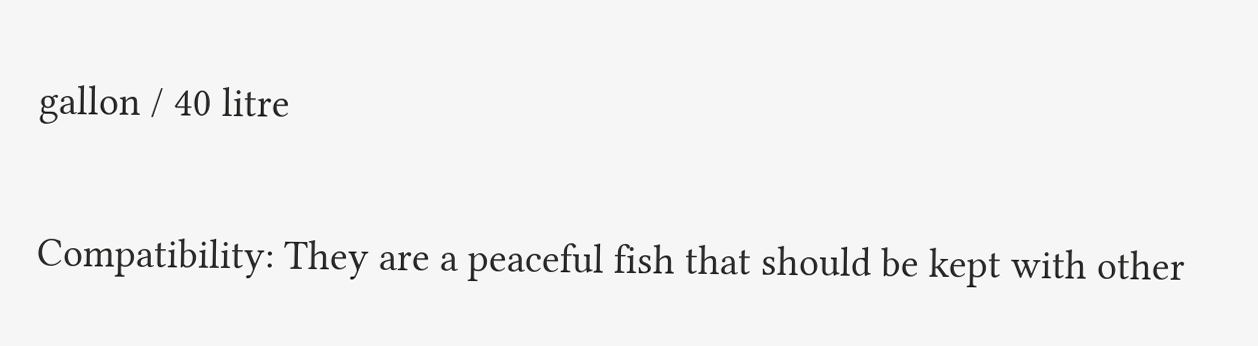gallon / 40 litre

Compatibility: They are a peaceful fish that should be kept with other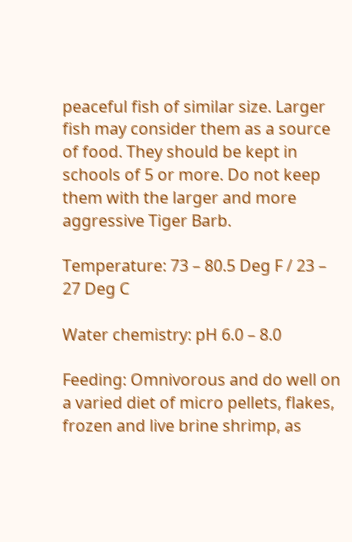peaceful fish of similar size. Larger fish may consider them as a source of food. They should be kept in schools of 5 or more. Do not keep them with the larger and more aggressive Tiger Barb.

Temperature: 73 – 80.5 Deg F / 23 – 27 Deg C

Water chemistry: pH 6.0 – 8.0

Feeding: Omnivorous and do well on a varied diet of micro pellets, flakes, frozen and live brine shrimp, as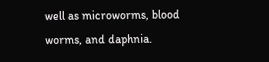well as microworms, blood worms, and daphnia.